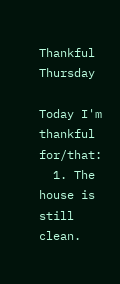Thankful Thursday

Today I'm thankful for/that:
  1. The house is still clean.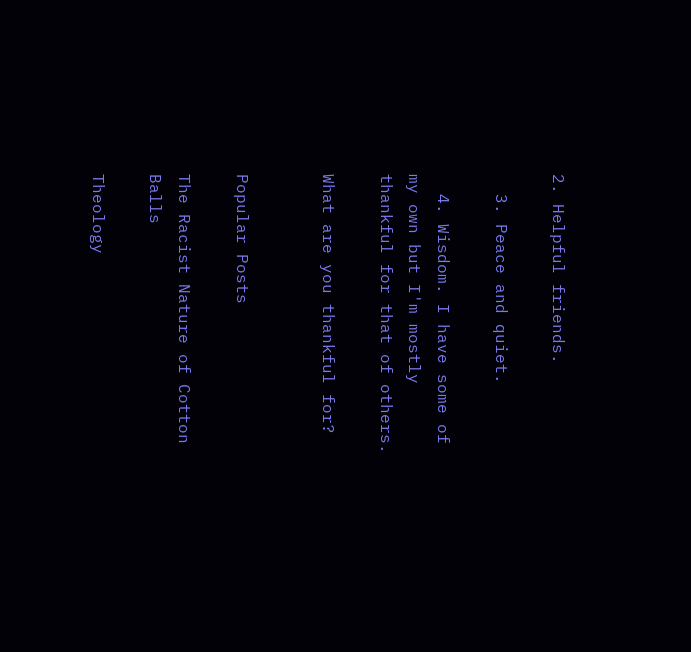2. Helpful friends.

  3. Peace and quiet.

  4. Wisdom. I have some of my own but I'm mostly thankful for that of others.

What are you thankful for?


Popular Posts

The Racist Nature of Cotton Balls

Theology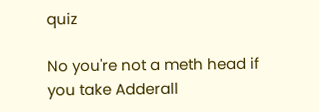quiz

No you're not a meth head if you take Adderall